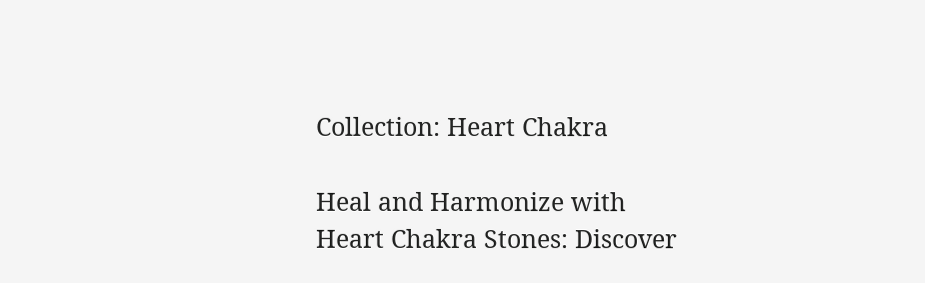Collection: Heart Chakra

Heal and Harmonize with Heart Chakra Stones: Discover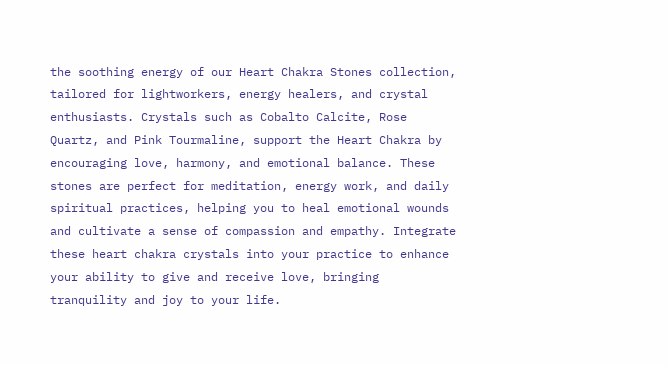the soothing energy of our Heart Chakra Stones collection, tailored for lightworkers, energy healers, and crystal enthusiasts. Crystals such as Cobalto Calcite, Rose Quartz, and Pink Tourmaline, support the Heart Chakra by encouraging love, harmony, and emotional balance. These stones are perfect for meditation, energy work, and daily spiritual practices, helping you to heal emotional wounds and cultivate a sense of compassion and empathy. Integrate these heart chakra crystals into your practice to enhance your ability to give and receive love, bringing tranquility and joy to your life.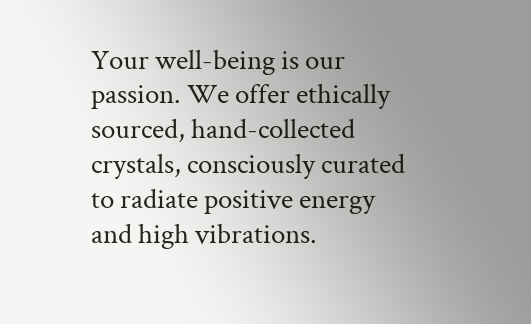Your well-being is our passion. We offer ethically sourced, hand-collected crystals, consciously curated to radiate positive energy and high vibrations.